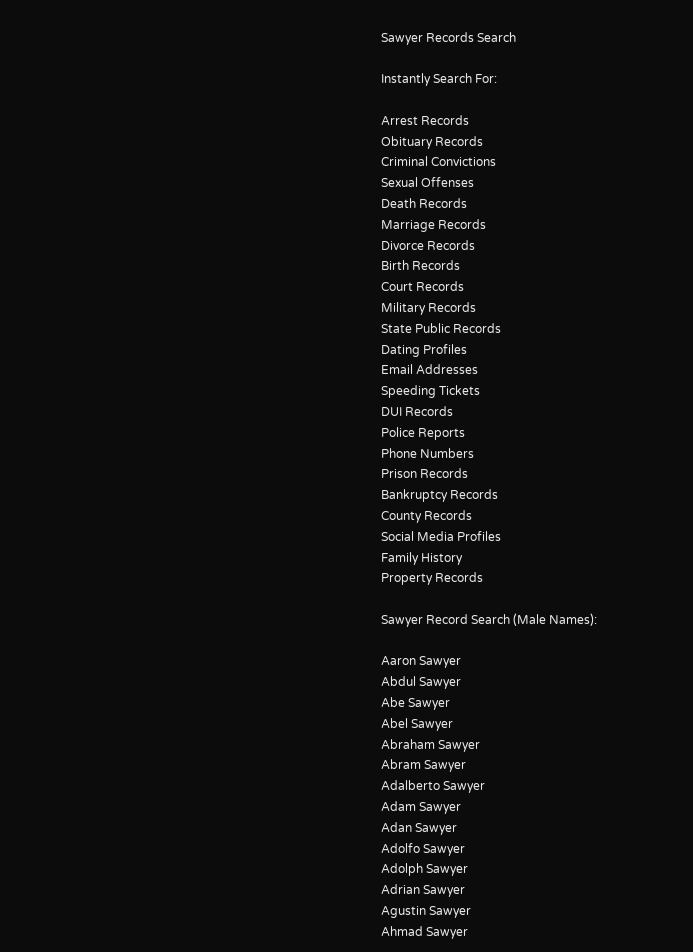Sawyer Records Search

Instantly Search For:

Arrest Records
Obituary Records
Criminal Convictions
Sexual Offenses
Death Records
Marriage Records
Divorce Records
Birth Records
Court Records
Military Records
State Public Records
Dating Profiles
Email Addresses
Speeding Tickets
DUI Records
Police Reports
Phone Numbers
Prison Records
Bankruptcy Records
County Records
Social Media Profiles
Family History
Property Records

Sawyer Record Search (Male Names):

Aaron Sawyer
Abdul Sawyer
Abe Sawyer
Abel Sawyer
Abraham Sawyer
Abram Sawyer
Adalberto Sawyer
Adam Sawyer
Adan Sawyer
Adolfo Sawyer
Adolph Sawyer
Adrian Sawyer
Agustin Sawyer
Ahmad Sawyer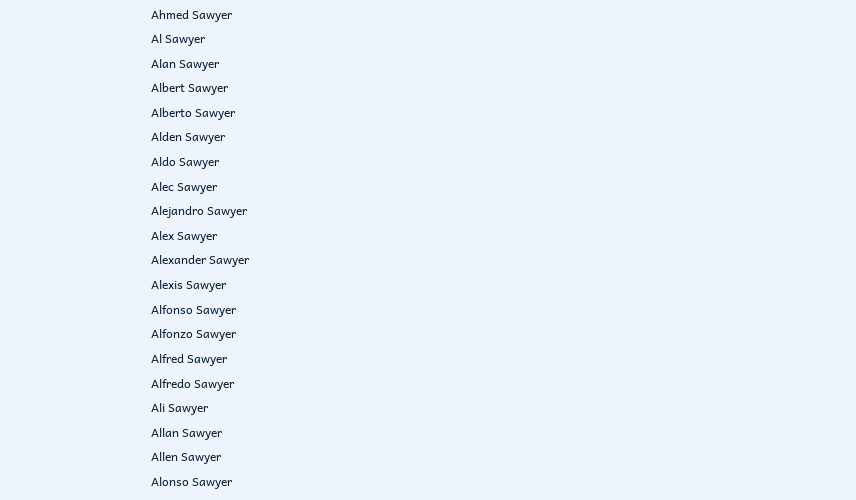Ahmed Sawyer
Al Sawyer
Alan Sawyer
Albert Sawyer
Alberto Sawyer
Alden Sawyer
Aldo Sawyer
Alec Sawyer
Alejandro Sawyer
Alex Sawyer
Alexander Sawyer
Alexis Sawyer
Alfonso Sawyer
Alfonzo Sawyer
Alfred Sawyer
Alfredo Sawyer
Ali Sawyer
Allan Sawyer
Allen Sawyer
Alonso Sawyer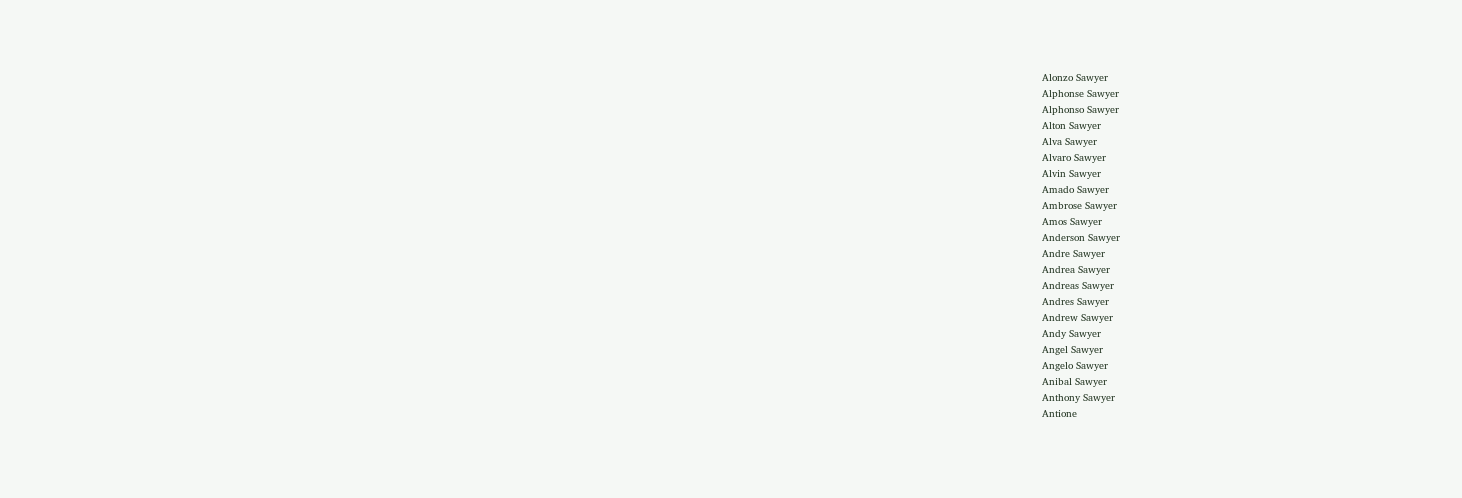Alonzo Sawyer
Alphonse Sawyer
Alphonso Sawyer
Alton Sawyer
Alva Sawyer
Alvaro Sawyer
Alvin Sawyer
Amado Sawyer
Ambrose Sawyer
Amos Sawyer
Anderson Sawyer
Andre Sawyer
Andrea Sawyer
Andreas Sawyer
Andres Sawyer
Andrew Sawyer
Andy Sawyer
Angel Sawyer
Angelo Sawyer
Anibal Sawyer
Anthony Sawyer
Antione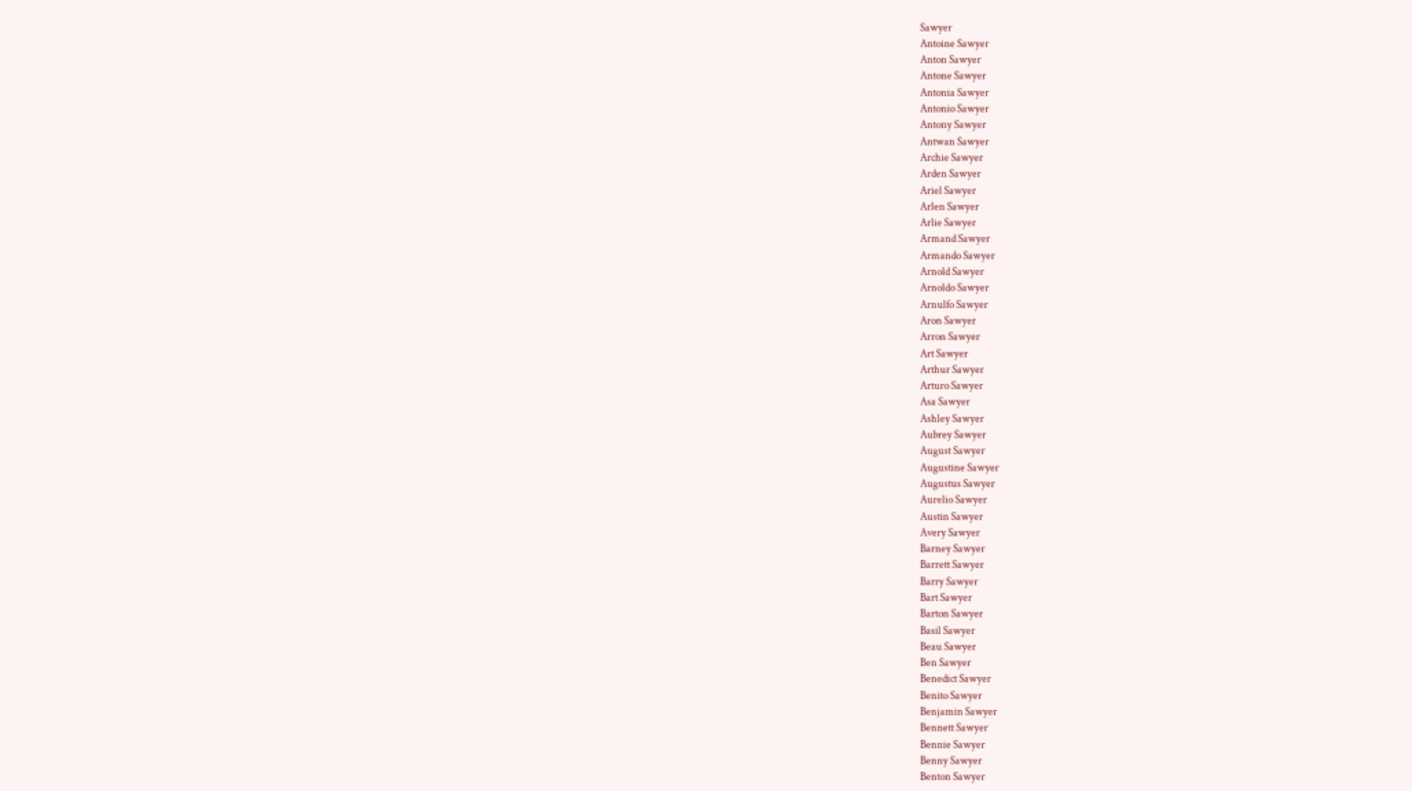Sawyer
Antoine Sawyer
Anton Sawyer
Antone Sawyer
Antonia Sawyer
Antonio Sawyer
Antony Sawyer
Antwan Sawyer
Archie Sawyer
Arden Sawyer
Ariel Sawyer
Arlen Sawyer
Arlie Sawyer
Armand Sawyer
Armando Sawyer
Arnold Sawyer
Arnoldo Sawyer
Arnulfo Sawyer
Aron Sawyer
Arron Sawyer
Art Sawyer
Arthur Sawyer
Arturo Sawyer
Asa Sawyer
Ashley Sawyer
Aubrey Sawyer
August Sawyer
Augustine Sawyer
Augustus Sawyer
Aurelio Sawyer
Austin Sawyer
Avery Sawyer
Barney Sawyer
Barrett Sawyer
Barry Sawyer
Bart Sawyer
Barton Sawyer
Basil Sawyer
Beau Sawyer
Ben Sawyer
Benedict Sawyer
Benito Sawyer
Benjamin Sawyer
Bennett Sawyer
Bennie Sawyer
Benny Sawyer
Benton Sawyer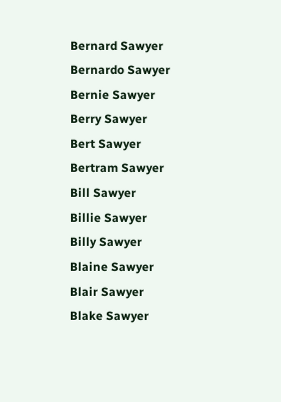Bernard Sawyer
Bernardo Sawyer
Bernie Sawyer
Berry Sawyer
Bert Sawyer
Bertram Sawyer
Bill Sawyer
Billie Sawyer
Billy Sawyer
Blaine Sawyer
Blair Sawyer
Blake Sawyer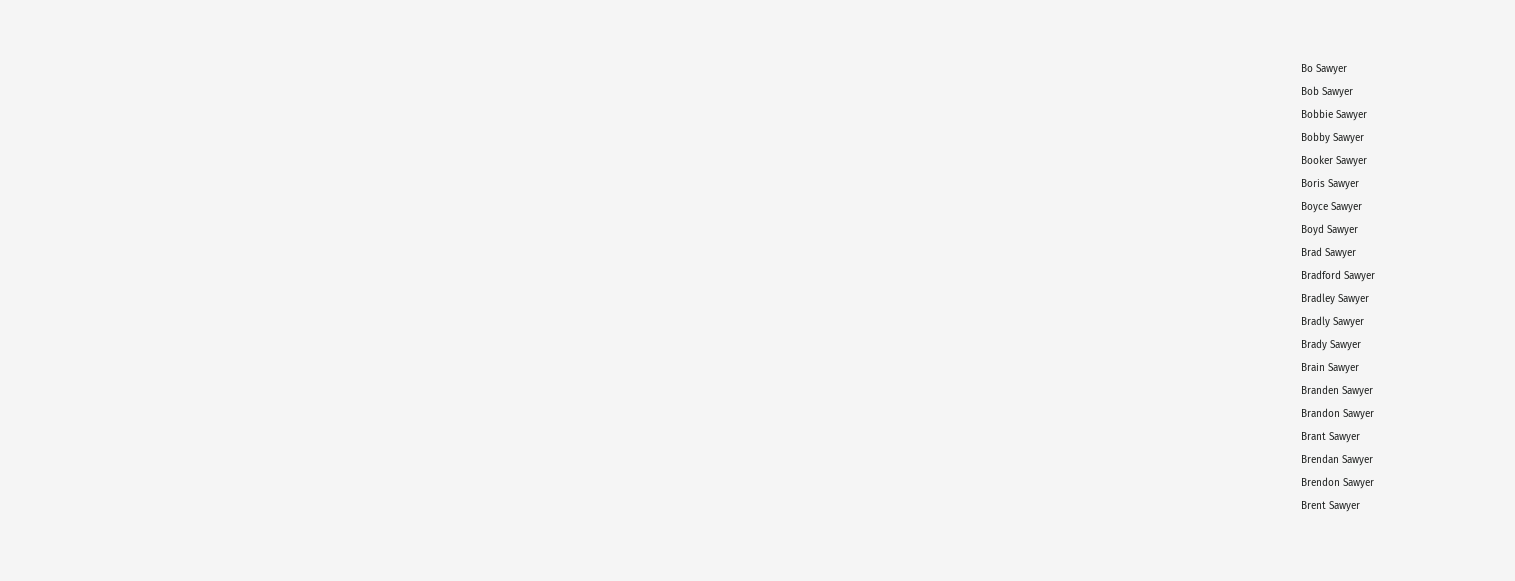Bo Sawyer
Bob Sawyer
Bobbie Sawyer
Bobby Sawyer
Booker Sawyer
Boris Sawyer
Boyce Sawyer
Boyd Sawyer
Brad Sawyer
Bradford Sawyer
Bradley Sawyer
Bradly Sawyer
Brady Sawyer
Brain Sawyer
Branden Sawyer
Brandon Sawyer
Brant Sawyer
Brendan Sawyer
Brendon Sawyer
Brent Sawyer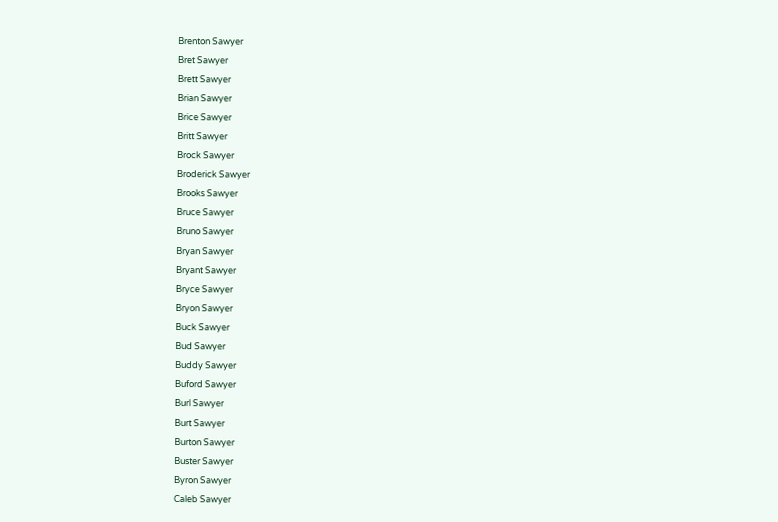Brenton Sawyer
Bret Sawyer
Brett Sawyer
Brian Sawyer
Brice Sawyer
Britt Sawyer
Brock Sawyer
Broderick Sawyer
Brooks Sawyer
Bruce Sawyer
Bruno Sawyer
Bryan Sawyer
Bryant Sawyer
Bryce Sawyer
Bryon Sawyer
Buck Sawyer
Bud Sawyer
Buddy Sawyer
Buford Sawyer
Burl Sawyer
Burt Sawyer
Burton Sawyer
Buster Sawyer
Byron Sawyer
Caleb Sawyer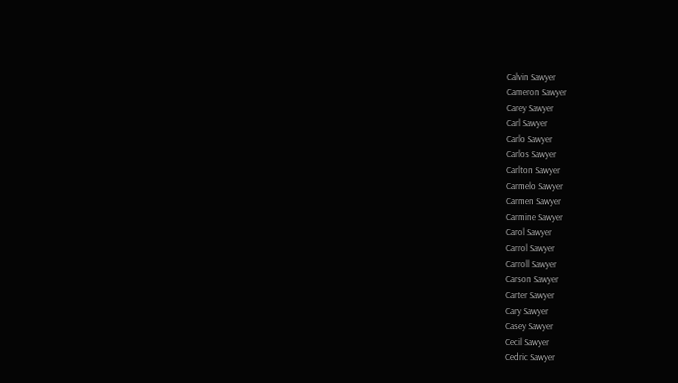Calvin Sawyer
Cameron Sawyer
Carey Sawyer
Carl Sawyer
Carlo Sawyer
Carlos Sawyer
Carlton Sawyer
Carmelo Sawyer
Carmen Sawyer
Carmine Sawyer
Carol Sawyer
Carrol Sawyer
Carroll Sawyer
Carson Sawyer
Carter Sawyer
Cary Sawyer
Casey Sawyer
Cecil Sawyer
Cedric Sawyer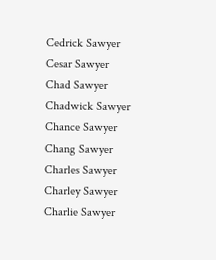Cedrick Sawyer
Cesar Sawyer
Chad Sawyer
Chadwick Sawyer
Chance Sawyer
Chang Sawyer
Charles Sawyer
Charley Sawyer
Charlie Sawyer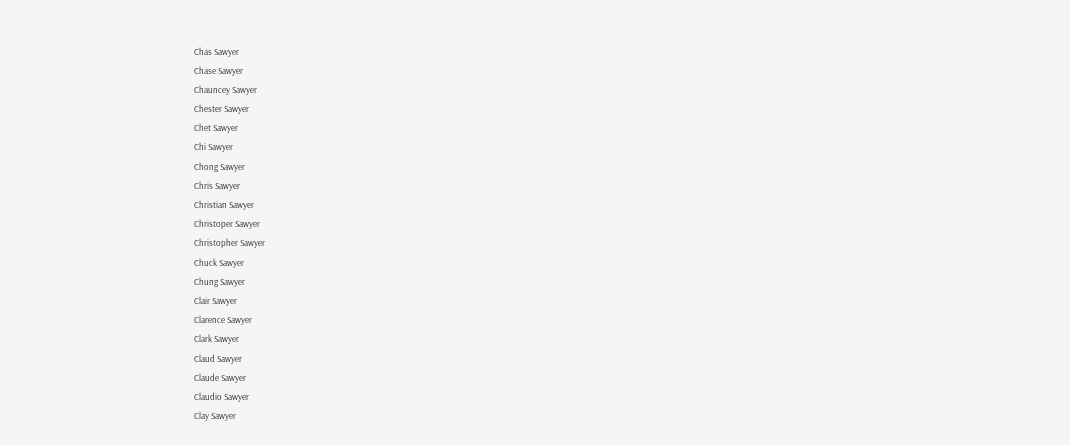Chas Sawyer
Chase Sawyer
Chauncey Sawyer
Chester Sawyer
Chet Sawyer
Chi Sawyer
Chong Sawyer
Chris Sawyer
Christian Sawyer
Christoper Sawyer
Christopher Sawyer
Chuck Sawyer
Chung Sawyer
Clair Sawyer
Clarence Sawyer
Clark Sawyer
Claud Sawyer
Claude Sawyer
Claudio Sawyer
Clay Sawyer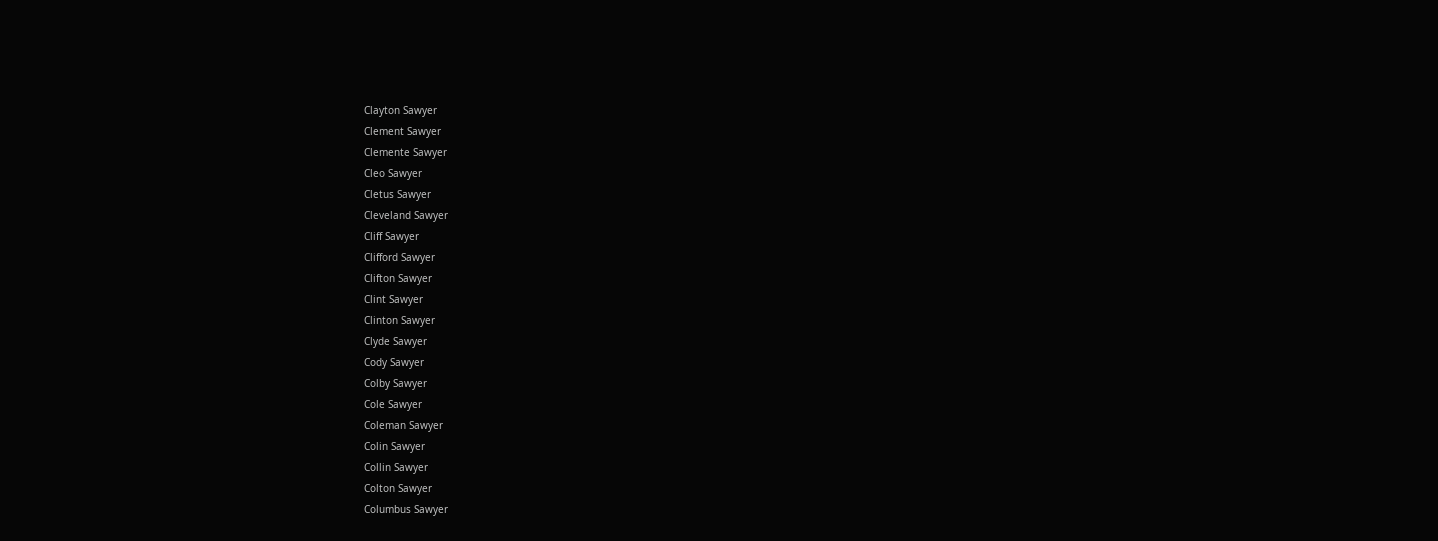Clayton Sawyer
Clement Sawyer
Clemente Sawyer
Cleo Sawyer
Cletus Sawyer
Cleveland Sawyer
Cliff Sawyer
Clifford Sawyer
Clifton Sawyer
Clint Sawyer
Clinton Sawyer
Clyde Sawyer
Cody Sawyer
Colby Sawyer
Cole Sawyer
Coleman Sawyer
Colin Sawyer
Collin Sawyer
Colton Sawyer
Columbus Sawyer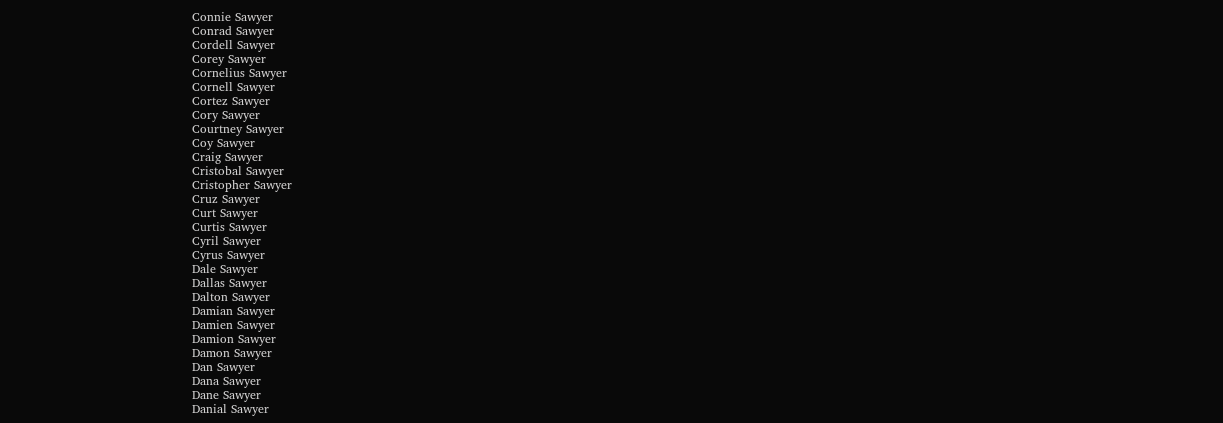Connie Sawyer
Conrad Sawyer
Cordell Sawyer
Corey Sawyer
Cornelius Sawyer
Cornell Sawyer
Cortez Sawyer
Cory Sawyer
Courtney Sawyer
Coy Sawyer
Craig Sawyer
Cristobal Sawyer
Cristopher Sawyer
Cruz Sawyer
Curt Sawyer
Curtis Sawyer
Cyril Sawyer
Cyrus Sawyer
Dale Sawyer
Dallas Sawyer
Dalton Sawyer
Damian Sawyer
Damien Sawyer
Damion Sawyer
Damon Sawyer
Dan Sawyer
Dana Sawyer
Dane Sawyer
Danial Sawyer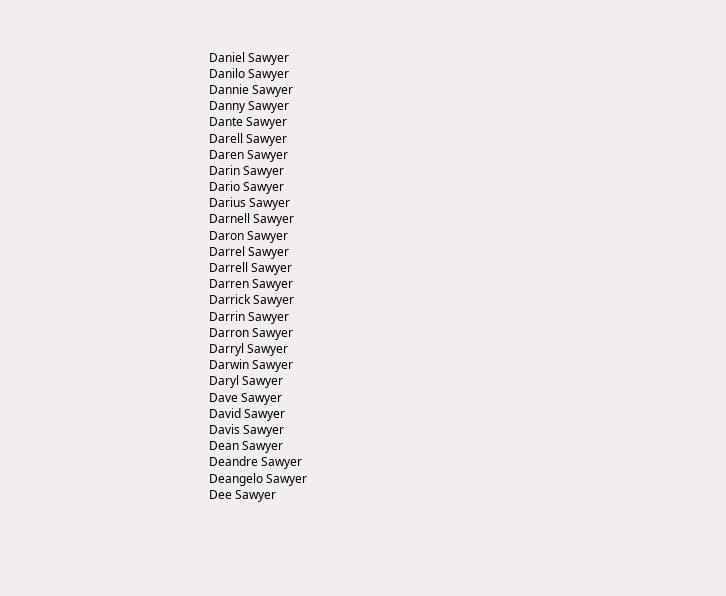Daniel Sawyer
Danilo Sawyer
Dannie Sawyer
Danny Sawyer
Dante Sawyer
Darell Sawyer
Daren Sawyer
Darin Sawyer
Dario Sawyer
Darius Sawyer
Darnell Sawyer
Daron Sawyer
Darrel Sawyer
Darrell Sawyer
Darren Sawyer
Darrick Sawyer
Darrin Sawyer
Darron Sawyer
Darryl Sawyer
Darwin Sawyer
Daryl Sawyer
Dave Sawyer
David Sawyer
Davis Sawyer
Dean Sawyer
Deandre Sawyer
Deangelo Sawyer
Dee Sawyer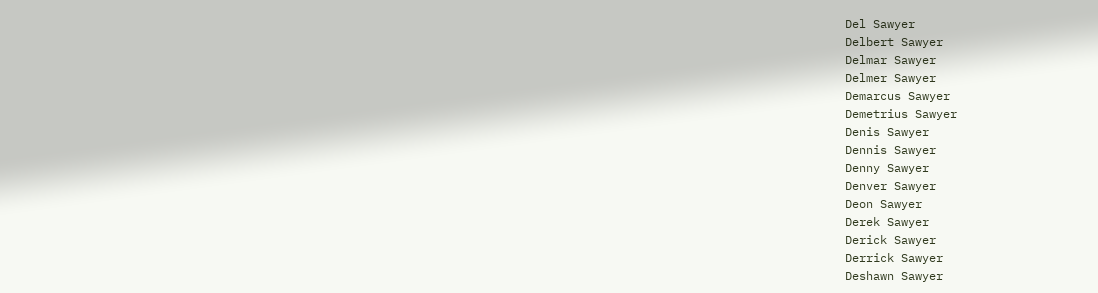Del Sawyer
Delbert Sawyer
Delmar Sawyer
Delmer Sawyer
Demarcus Sawyer
Demetrius Sawyer
Denis Sawyer
Dennis Sawyer
Denny Sawyer
Denver Sawyer
Deon Sawyer
Derek Sawyer
Derick Sawyer
Derrick Sawyer
Deshawn Sawyer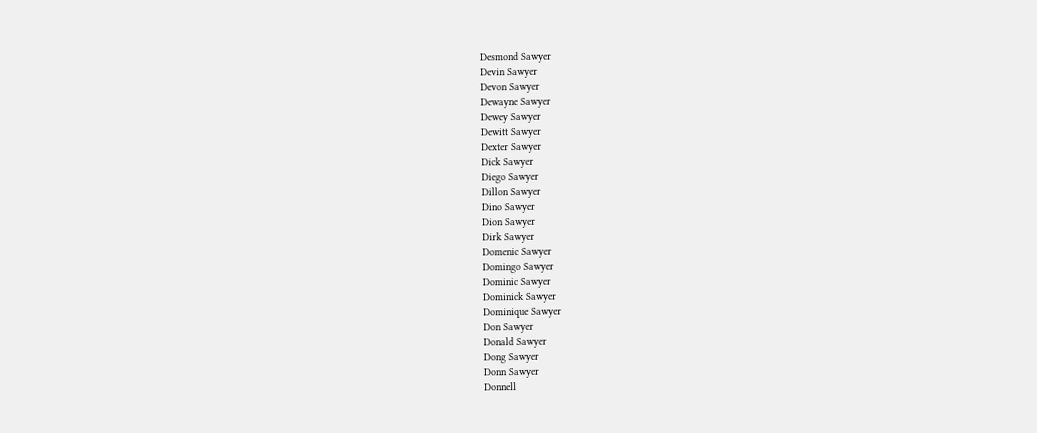Desmond Sawyer
Devin Sawyer
Devon Sawyer
Dewayne Sawyer
Dewey Sawyer
Dewitt Sawyer
Dexter Sawyer
Dick Sawyer
Diego Sawyer
Dillon Sawyer
Dino Sawyer
Dion Sawyer
Dirk Sawyer
Domenic Sawyer
Domingo Sawyer
Dominic Sawyer
Dominick Sawyer
Dominique Sawyer
Don Sawyer
Donald Sawyer
Dong Sawyer
Donn Sawyer
Donnell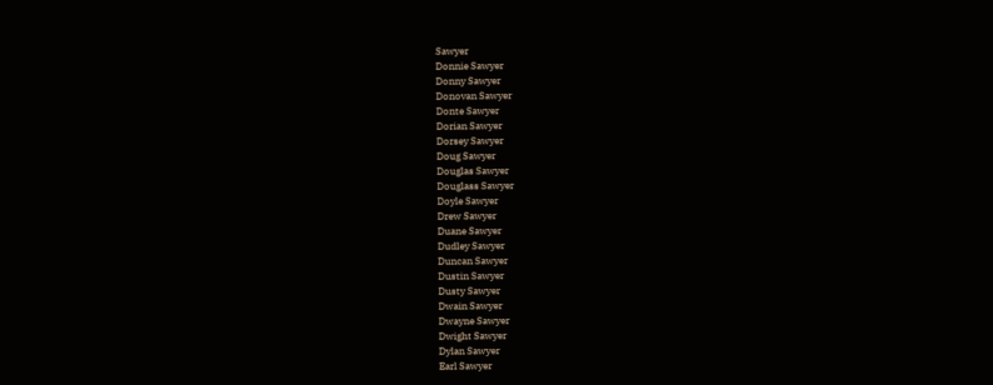Sawyer
Donnie Sawyer
Donny Sawyer
Donovan Sawyer
Donte Sawyer
Dorian Sawyer
Dorsey Sawyer
Doug Sawyer
Douglas Sawyer
Douglass Sawyer
Doyle Sawyer
Drew Sawyer
Duane Sawyer
Dudley Sawyer
Duncan Sawyer
Dustin Sawyer
Dusty Sawyer
Dwain Sawyer
Dwayne Sawyer
Dwight Sawyer
Dylan Sawyer
Earl Sawyer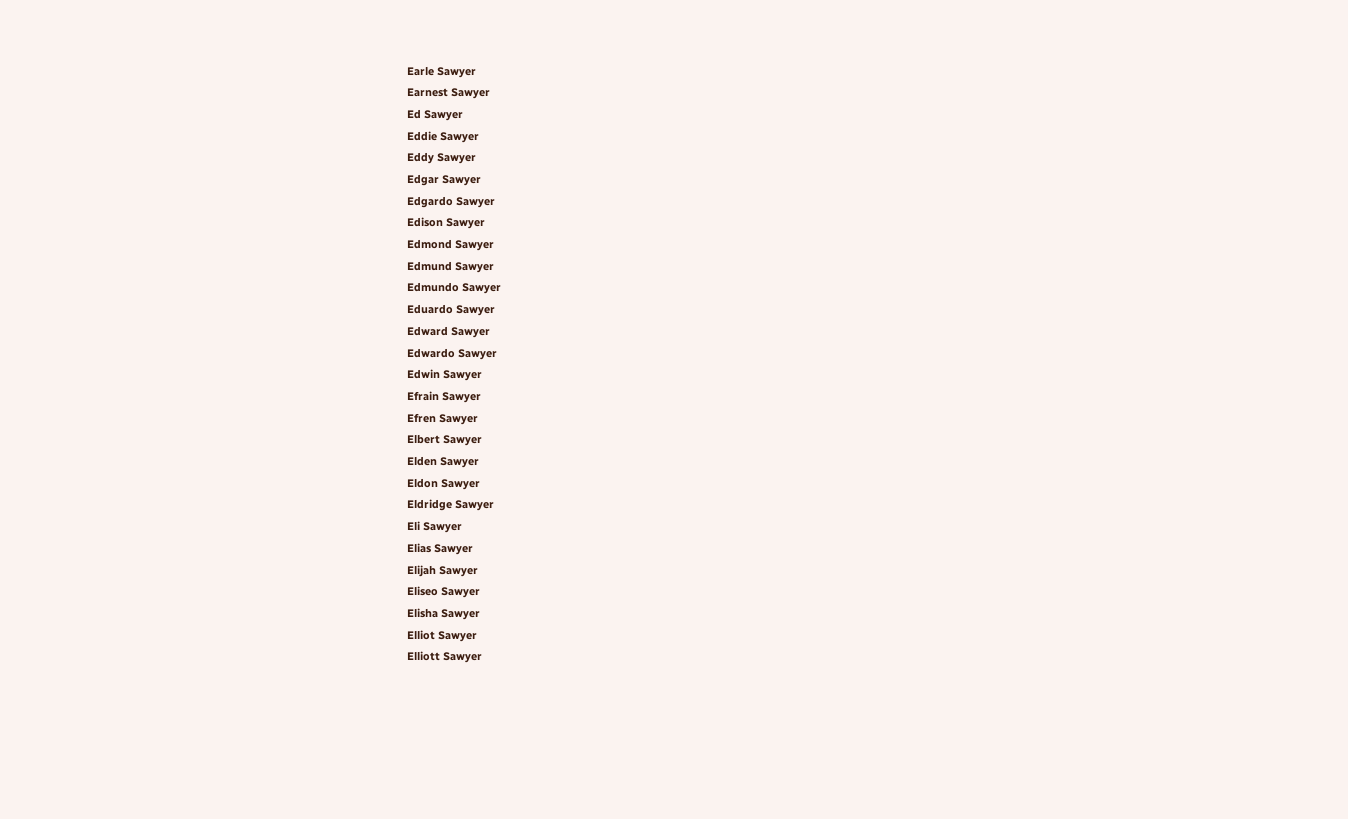Earle Sawyer
Earnest Sawyer
Ed Sawyer
Eddie Sawyer
Eddy Sawyer
Edgar Sawyer
Edgardo Sawyer
Edison Sawyer
Edmond Sawyer
Edmund Sawyer
Edmundo Sawyer
Eduardo Sawyer
Edward Sawyer
Edwardo Sawyer
Edwin Sawyer
Efrain Sawyer
Efren Sawyer
Elbert Sawyer
Elden Sawyer
Eldon Sawyer
Eldridge Sawyer
Eli Sawyer
Elias Sawyer
Elijah Sawyer
Eliseo Sawyer
Elisha Sawyer
Elliot Sawyer
Elliott Sawyer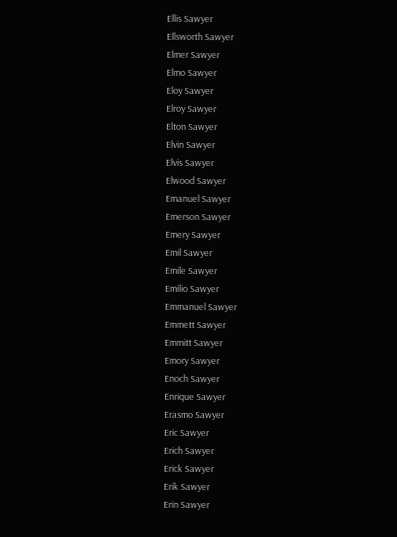Ellis Sawyer
Ellsworth Sawyer
Elmer Sawyer
Elmo Sawyer
Eloy Sawyer
Elroy Sawyer
Elton Sawyer
Elvin Sawyer
Elvis Sawyer
Elwood Sawyer
Emanuel Sawyer
Emerson Sawyer
Emery Sawyer
Emil Sawyer
Emile Sawyer
Emilio Sawyer
Emmanuel Sawyer
Emmett Sawyer
Emmitt Sawyer
Emory Sawyer
Enoch Sawyer
Enrique Sawyer
Erasmo Sawyer
Eric Sawyer
Erich Sawyer
Erick Sawyer
Erik Sawyer
Erin Sawyer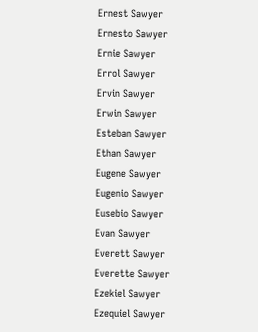Ernest Sawyer
Ernesto Sawyer
Ernie Sawyer
Errol Sawyer
Ervin Sawyer
Erwin Sawyer
Esteban Sawyer
Ethan Sawyer
Eugene Sawyer
Eugenio Sawyer
Eusebio Sawyer
Evan Sawyer
Everett Sawyer
Everette Sawyer
Ezekiel Sawyer
Ezequiel Sawyer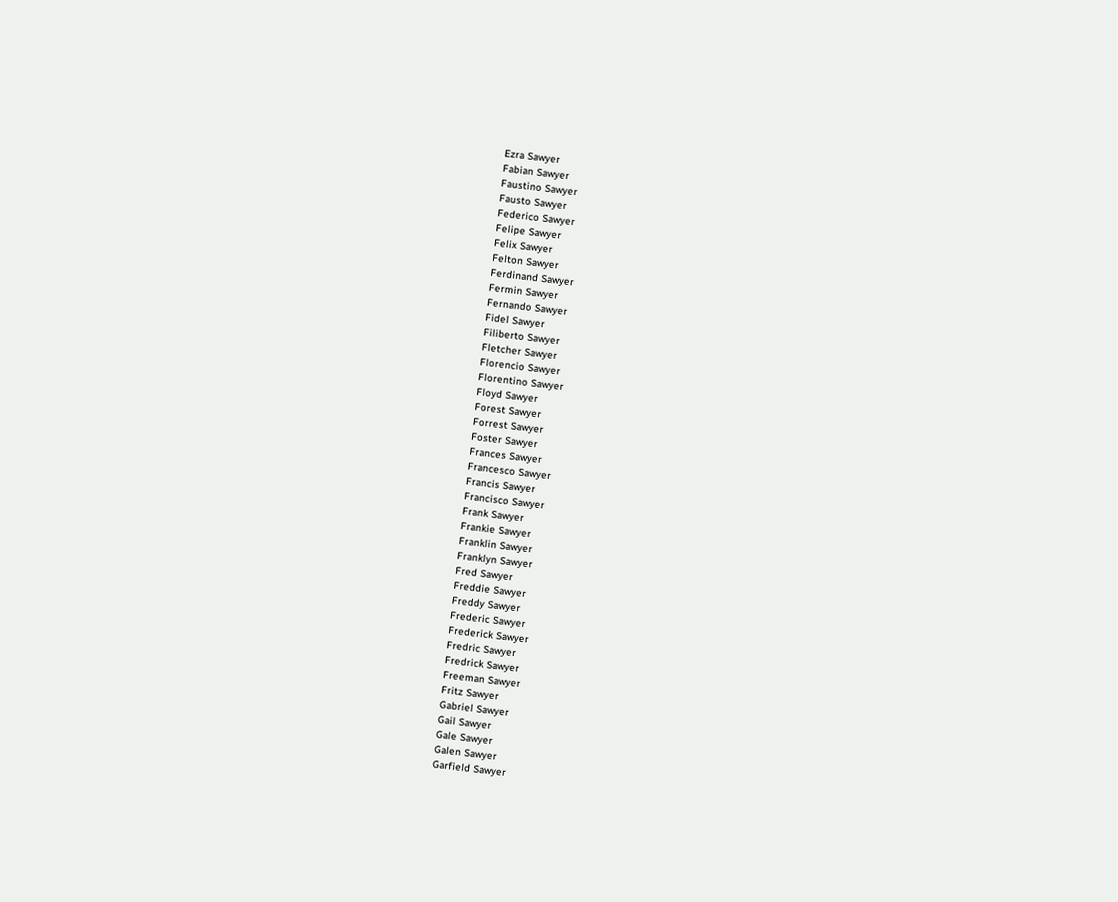Ezra Sawyer
Fabian Sawyer
Faustino Sawyer
Fausto Sawyer
Federico Sawyer
Felipe Sawyer
Felix Sawyer
Felton Sawyer
Ferdinand Sawyer
Fermin Sawyer
Fernando Sawyer
Fidel Sawyer
Filiberto Sawyer
Fletcher Sawyer
Florencio Sawyer
Florentino Sawyer
Floyd Sawyer
Forest Sawyer
Forrest Sawyer
Foster Sawyer
Frances Sawyer
Francesco Sawyer
Francis Sawyer
Francisco Sawyer
Frank Sawyer
Frankie Sawyer
Franklin Sawyer
Franklyn Sawyer
Fred Sawyer
Freddie Sawyer
Freddy Sawyer
Frederic Sawyer
Frederick Sawyer
Fredric Sawyer
Fredrick Sawyer
Freeman Sawyer
Fritz Sawyer
Gabriel Sawyer
Gail Sawyer
Gale Sawyer
Galen Sawyer
Garfield Sawyer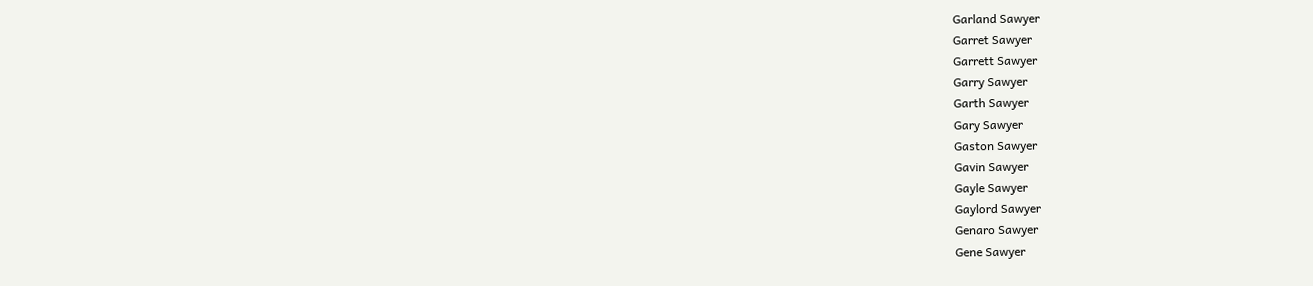Garland Sawyer
Garret Sawyer
Garrett Sawyer
Garry Sawyer
Garth Sawyer
Gary Sawyer
Gaston Sawyer
Gavin Sawyer
Gayle Sawyer
Gaylord Sawyer
Genaro Sawyer
Gene Sawyer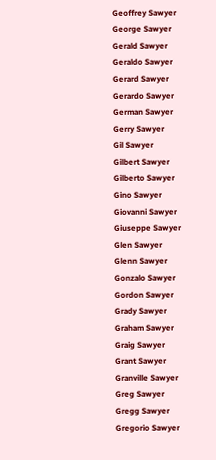Geoffrey Sawyer
George Sawyer
Gerald Sawyer
Geraldo Sawyer
Gerard Sawyer
Gerardo Sawyer
German Sawyer
Gerry Sawyer
Gil Sawyer
Gilbert Sawyer
Gilberto Sawyer
Gino Sawyer
Giovanni Sawyer
Giuseppe Sawyer
Glen Sawyer
Glenn Sawyer
Gonzalo Sawyer
Gordon Sawyer
Grady Sawyer
Graham Sawyer
Graig Sawyer
Grant Sawyer
Granville Sawyer
Greg Sawyer
Gregg Sawyer
Gregorio Sawyer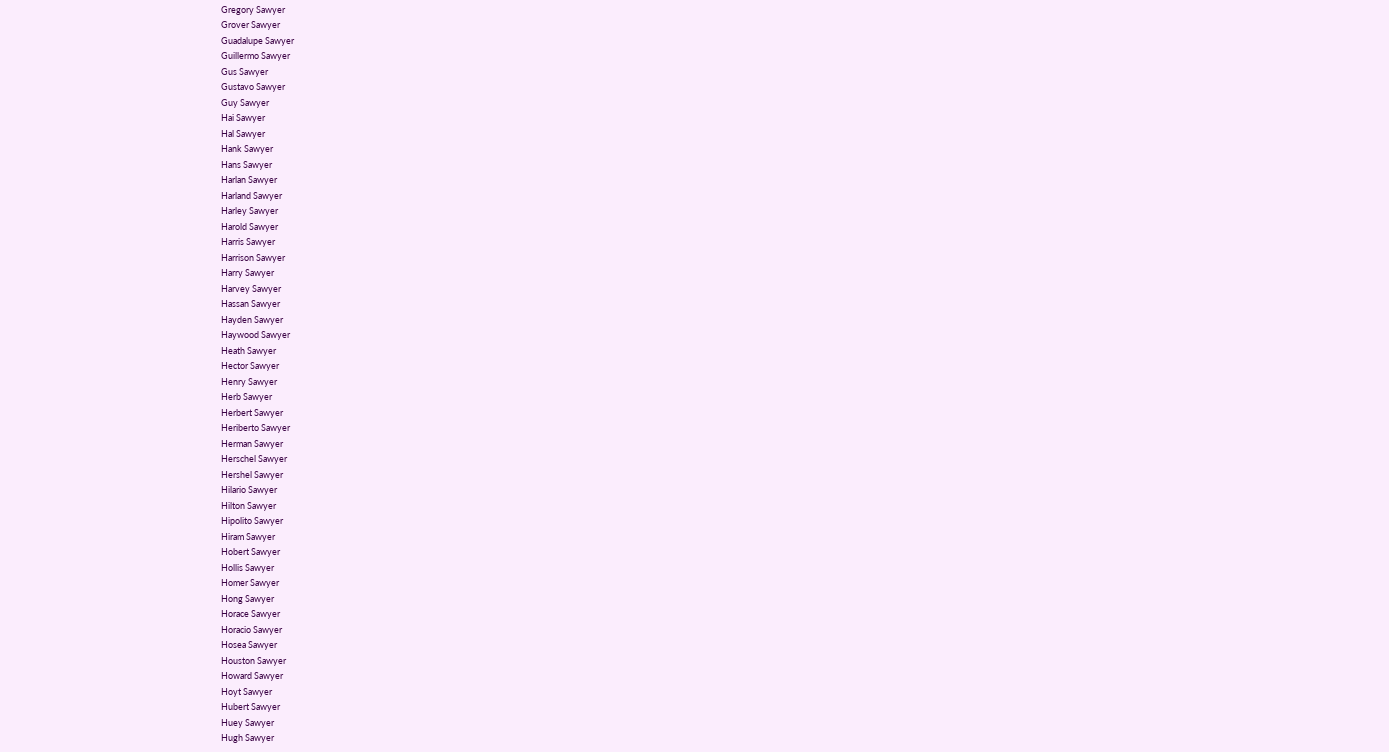Gregory Sawyer
Grover Sawyer
Guadalupe Sawyer
Guillermo Sawyer
Gus Sawyer
Gustavo Sawyer
Guy Sawyer
Hai Sawyer
Hal Sawyer
Hank Sawyer
Hans Sawyer
Harlan Sawyer
Harland Sawyer
Harley Sawyer
Harold Sawyer
Harris Sawyer
Harrison Sawyer
Harry Sawyer
Harvey Sawyer
Hassan Sawyer
Hayden Sawyer
Haywood Sawyer
Heath Sawyer
Hector Sawyer
Henry Sawyer
Herb Sawyer
Herbert Sawyer
Heriberto Sawyer
Herman Sawyer
Herschel Sawyer
Hershel Sawyer
Hilario Sawyer
Hilton Sawyer
Hipolito Sawyer
Hiram Sawyer
Hobert Sawyer
Hollis Sawyer
Homer Sawyer
Hong Sawyer
Horace Sawyer
Horacio Sawyer
Hosea Sawyer
Houston Sawyer
Howard Sawyer
Hoyt Sawyer
Hubert Sawyer
Huey Sawyer
Hugh Sawyer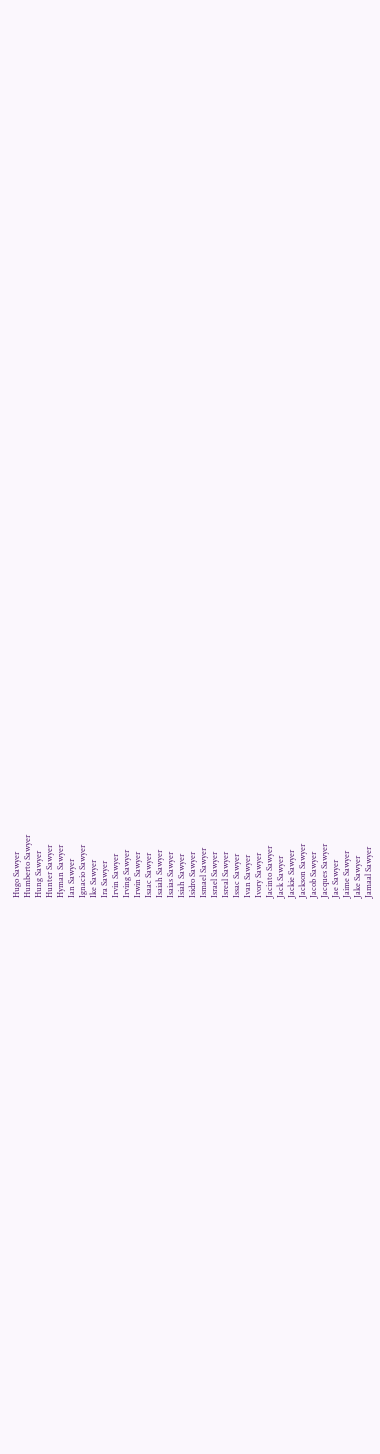Hugo Sawyer
Humberto Sawyer
Hung Sawyer
Hunter Sawyer
Hyman Sawyer
Ian Sawyer
Ignacio Sawyer
Ike Sawyer
Ira Sawyer
Irvin Sawyer
Irving Sawyer
Irwin Sawyer
Isaac Sawyer
Isaiah Sawyer
Isaias Sawyer
Isiah Sawyer
Isidro Sawyer
Ismael Sawyer
Israel Sawyer
Isreal Sawyer
Issac Sawyer
Ivan Sawyer
Ivory Sawyer
Jacinto Sawyer
Jack Sawyer
Jackie Sawyer
Jackson Sawyer
Jacob Sawyer
Jacques Sawyer
Jae Sawyer
Jaime Sawyer
Jake Sawyer
Jamaal Sawyer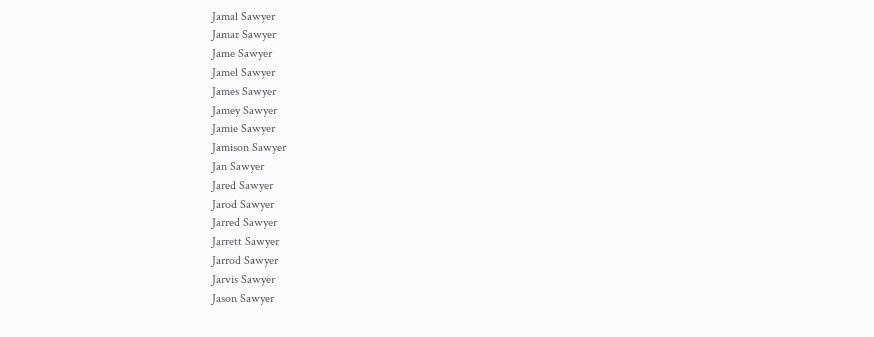Jamal Sawyer
Jamar Sawyer
Jame Sawyer
Jamel Sawyer
James Sawyer
Jamey Sawyer
Jamie Sawyer
Jamison Sawyer
Jan Sawyer
Jared Sawyer
Jarod Sawyer
Jarred Sawyer
Jarrett Sawyer
Jarrod Sawyer
Jarvis Sawyer
Jason Sawyer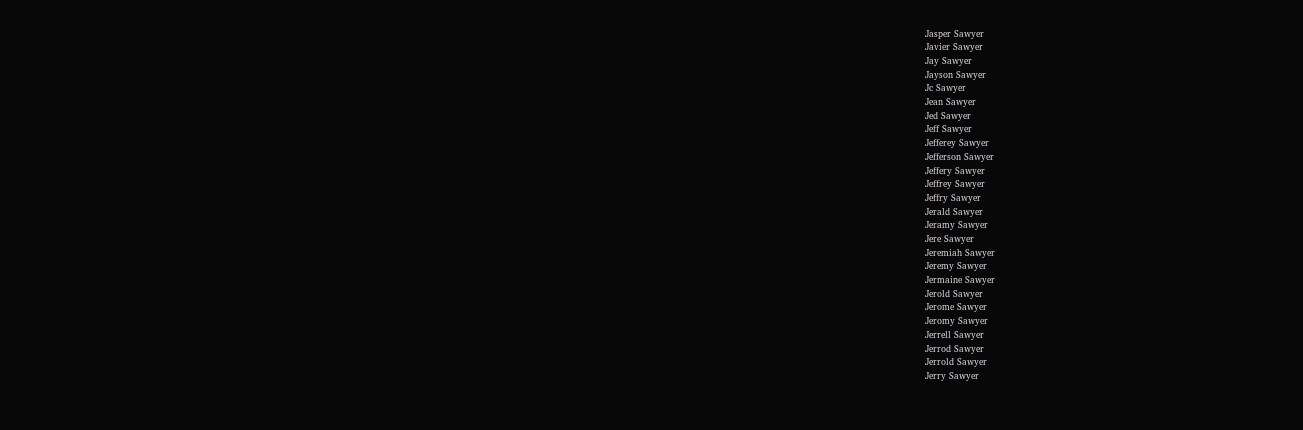Jasper Sawyer
Javier Sawyer
Jay Sawyer
Jayson Sawyer
Jc Sawyer
Jean Sawyer
Jed Sawyer
Jeff Sawyer
Jefferey Sawyer
Jefferson Sawyer
Jeffery Sawyer
Jeffrey Sawyer
Jeffry Sawyer
Jerald Sawyer
Jeramy Sawyer
Jere Sawyer
Jeremiah Sawyer
Jeremy Sawyer
Jermaine Sawyer
Jerold Sawyer
Jerome Sawyer
Jeromy Sawyer
Jerrell Sawyer
Jerrod Sawyer
Jerrold Sawyer
Jerry Sawyer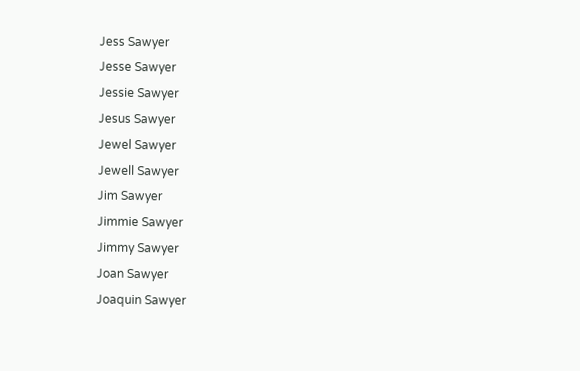Jess Sawyer
Jesse Sawyer
Jessie Sawyer
Jesus Sawyer
Jewel Sawyer
Jewell Sawyer
Jim Sawyer
Jimmie Sawyer
Jimmy Sawyer
Joan Sawyer
Joaquin Sawyer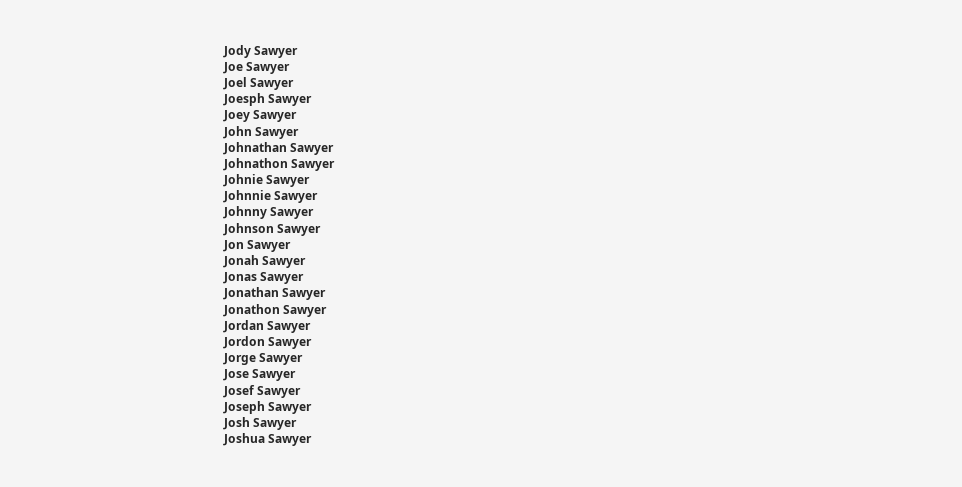Jody Sawyer
Joe Sawyer
Joel Sawyer
Joesph Sawyer
Joey Sawyer
John Sawyer
Johnathan Sawyer
Johnathon Sawyer
Johnie Sawyer
Johnnie Sawyer
Johnny Sawyer
Johnson Sawyer
Jon Sawyer
Jonah Sawyer
Jonas Sawyer
Jonathan Sawyer
Jonathon Sawyer
Jordan Sawyer
Jordon Sawyer
Jorge Sawyer
Jose Sawyer
Josef Sawyer
Joseph Sawyer
Josh Sawyer
Joshua Sawyer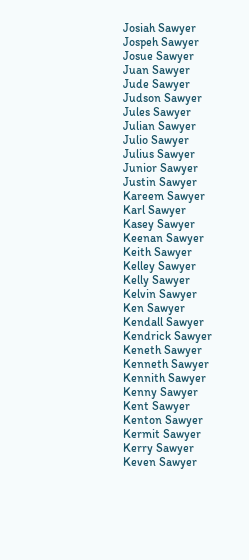Josiah Sawyer
Jospeh Sawyer
Josue Sawyer
Juan Sawyer
Jude Sawyer
Judson Sawyer
Jules Sawyer
Julian Sawyer
Julio Sawyer
Julius Sawyer
Junior Sawyer
Justin Sawyer
Kareem Sawyer
Karl Sawyer
Kasey Sawyer
Keenan Sawyer
Keith Sawyer
Kelley Sawyer
Kelly Sawyer
Kelvin Sawyer
Ken Sawyer
Kendall Sawyer
Kendrick Sawyer
Keneth Sawyer
Kenneth Sawyer
Kennith Sawyer
Kenny Sawyer
Kent Sawyer
Kenton Sawyer
Kermit Sawyer
Kerry Sawyer
Keven Sawyer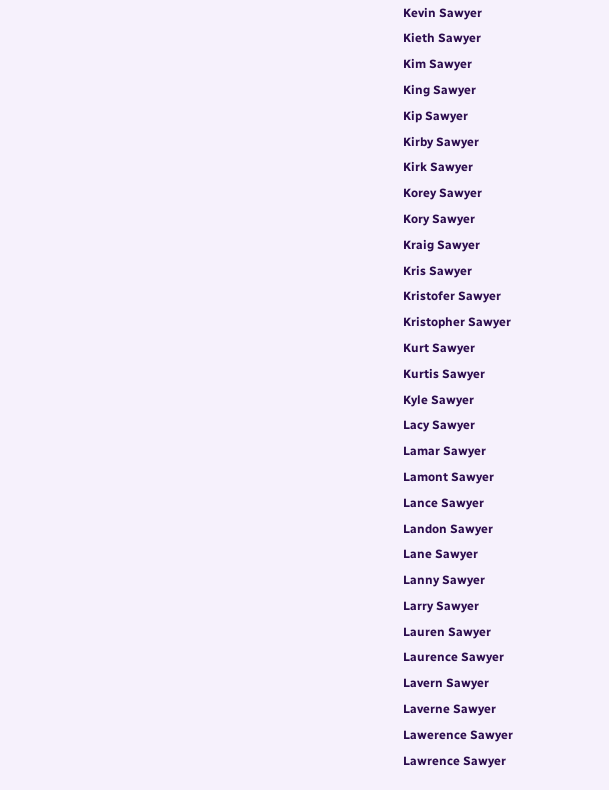Kevin Sawyer
Kieth Sawyer
Kim Sawyer
King Sawyer
Kip Sawyer
Kirby Sawyer
Kirk Sawyer
Korey Sawyer
Kory Sawyer
Kraig Sawyer
Kris Sawyer
Kristofer Sawyer
Kristopher Sawyer
Kurt Sawyer
Kurtis Sawyer
Kyle Sawyer
Lacy Sawyer
Lamar Sawyer
Lamont Sawyer
Lance Sawyer
Landon Sawyer
Lane Sawyer
Lanny Sawyer
Larry Sawyer
Lauren Sawyer
Laurence Sawyer
Lavern Sawyer
Laverne Sawyer
Lawerence Sawyer
Lawrence Sawyer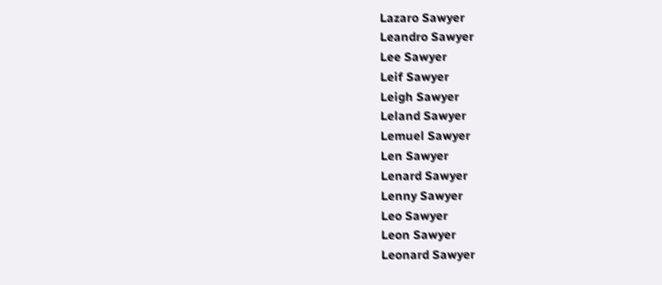Lazaro Sawyer
Leandro Sawyer
Lee Sawyer
Leif Sawyer
Leigh Sawyer
Leland Sawyer
Lemuel Sawyer
Len Sawyer
Lenard Sawyer
Lenny Sawyer
Leo Sawyer
Leon Sawyer
Leonard Sawyer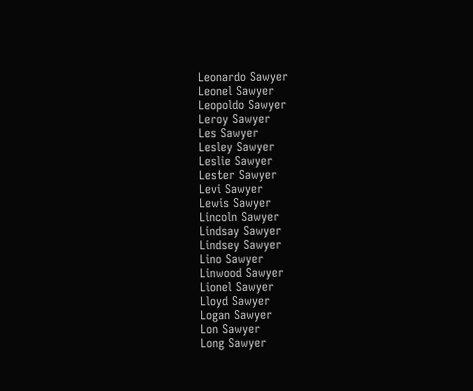Leonardo Sawyer
Leonel Sawyer
Leopoldo Sawyer
Leroy Sawyer
Les Sawyer
Lesley Sawyer
Leslie Sawyer
Lester Sawyer
Levi Sawyer
Lewis Sawyer
Lincoln Sawyer
Lindsay Sawyer
Lindsey Sawyer
Lino Sawyer
Linwood Sawyer
Lionel Sawyer
Lloyd Sawyer
Logan Sawyer
Lon Sawyer
Long Sawyer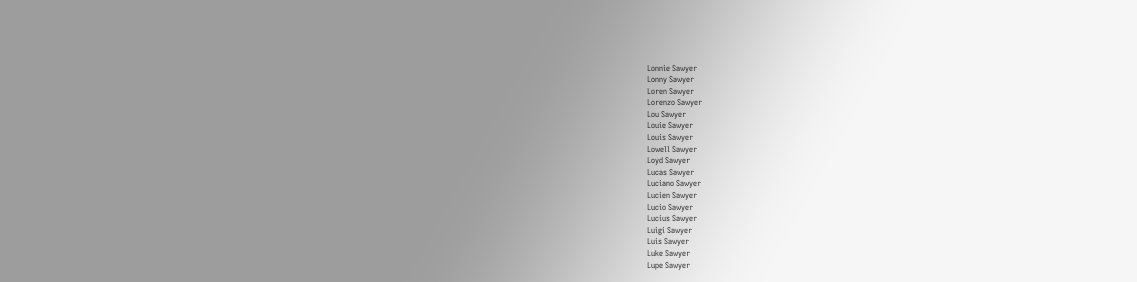Lonnie Sawyer
Lonny Sawyer
Loren Sawyer
Lorenzo Sawyer
Lou Sawyer
Louie Sawyer
Louis Sawyer
Lowell Sawyer
Loyd Sawyer
Lucas Sawyer
Luciano Sawyer
Lucien Sawyer
Lucio Sawyer
Lucius Sawyer
Luigi Sawyer
Luis Sawyer
Luke Sawyer
Lupe Sawyer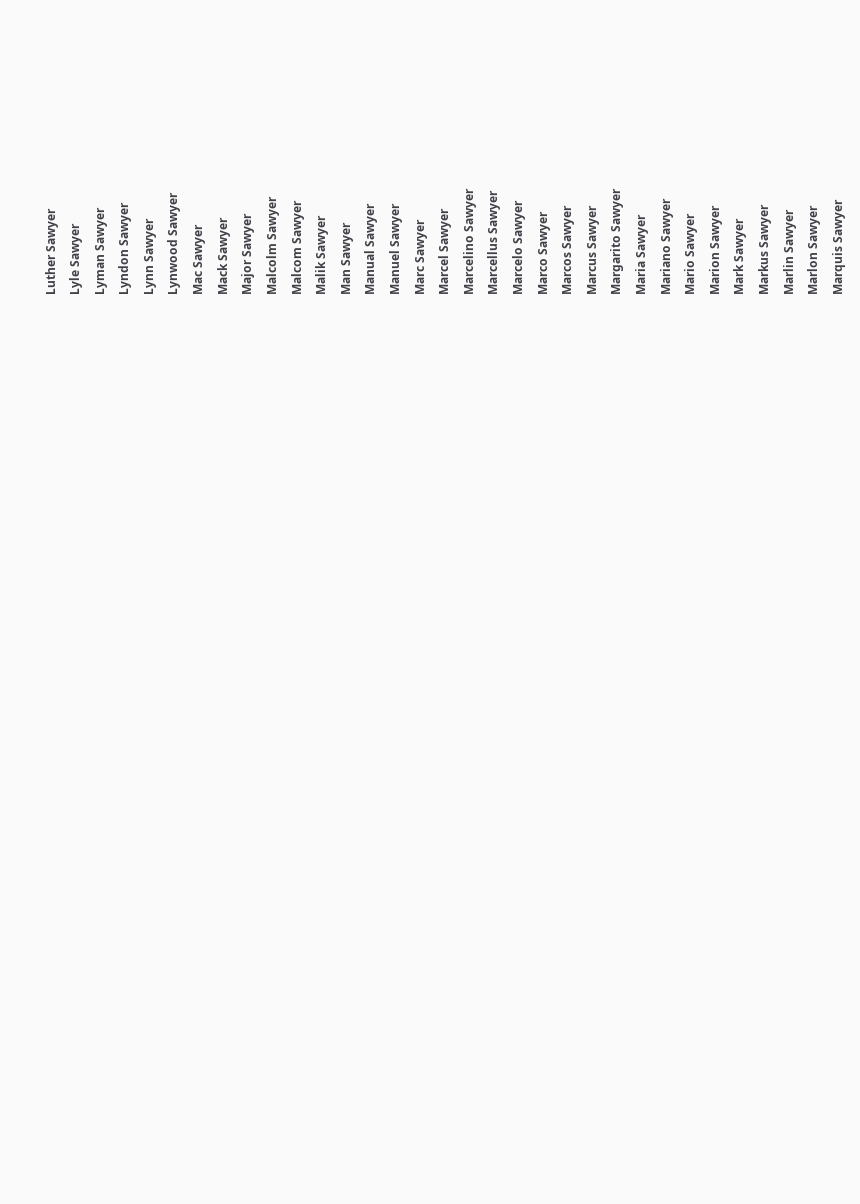Luther Sawyer
Lyle Sawyer
Lyman Sawyer
Lyndon Sawyer
Lynn Sawyer
Lynwood Sawyer
Mac Sawyer
Mack Sawyer
Major Sawyer
Malcolm Sawyer
Malcom Sawyer
Malik Sawyer
Man Sawyer
Manual Sawyer
Manuel Sawyer
Marc Sawyer
Marcel Sawyer
Marcelino Sawyer
Marcellus Sawyer
Marcelo Sawyer
Marco Sawyer
Marcos Sawyer
Marcus Sawyer
Margarito Sawyer
Maria Sawyer
Mariano Sawyer
Mario Sawyer
Marion Sawyer
Mark Sawyer
Markus Sawyer
Marlin Sawyer
Marlon Sawyer
Marquis Sawyer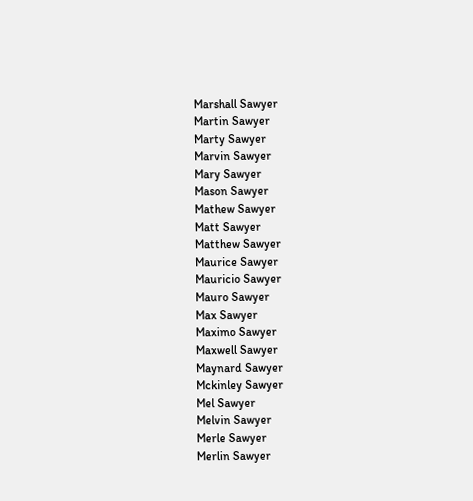Marshall Sawyer
Martin Sawyer
Marty Sawyer
Marvin Sawyer
Mary Sawyer
Mason Sawyer
Mathew Sawyer
Matt Sawyer
Matthew Sawyer
Maurice Sawyer
Mauricio Sawyer
Mauro Sawyer
Max Sawyer
Maximo Sawyer
Maxwell Sawyer
Maynard Sawyer
Mckinley Sawyer
Mel Sawyer
Melvin Sawyer
Merle Sawyer
Merlin Sawyer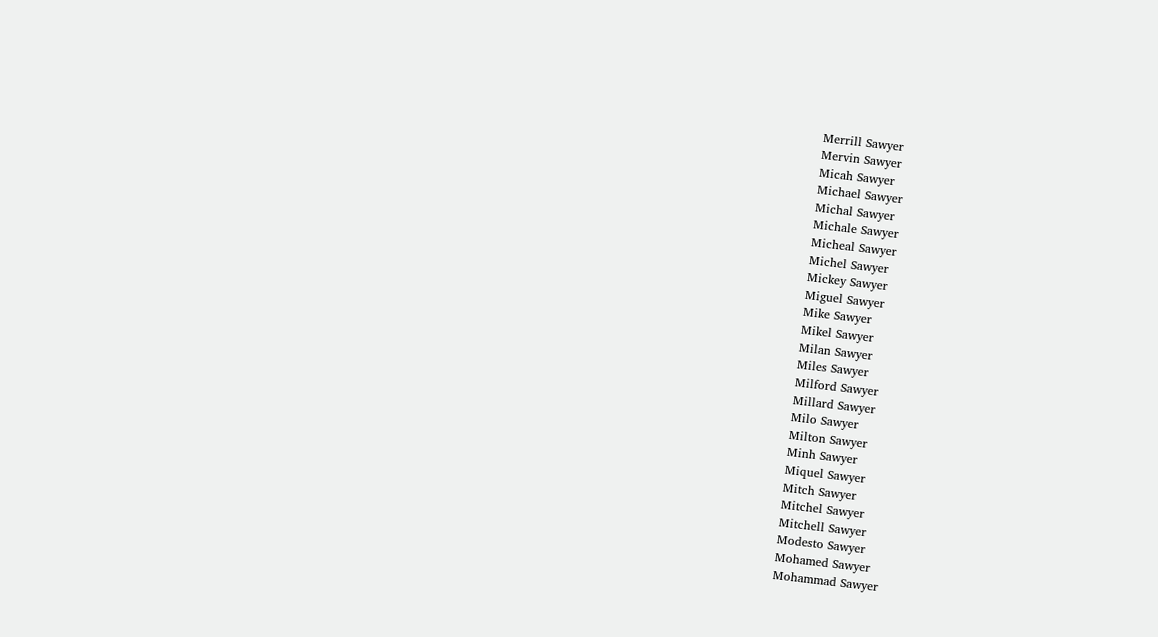Merrill Sawyer
Mervin Sawyer
Micah Sawyer
Michael Sawyer
Michal Sawyer
Michale Sawyer
Micheal Sawyer
Michel Sawyer
Mickey Sawyer
Miguel Sawyer
Mike Sawyer
Mikel Sawyer
Milan Sawyer
Miles Sawyer
Milford Sawyer
Millard Sawyer
Milo Sawyer
Milton Sawyer
Minh Sawyer
Miquel Sawyer
Mitch Sawyer
Mitchel Sawyer
Mitchell Sawyer
Modesto Sawyer
Mohamed Sawyer
Mohammad Sawyer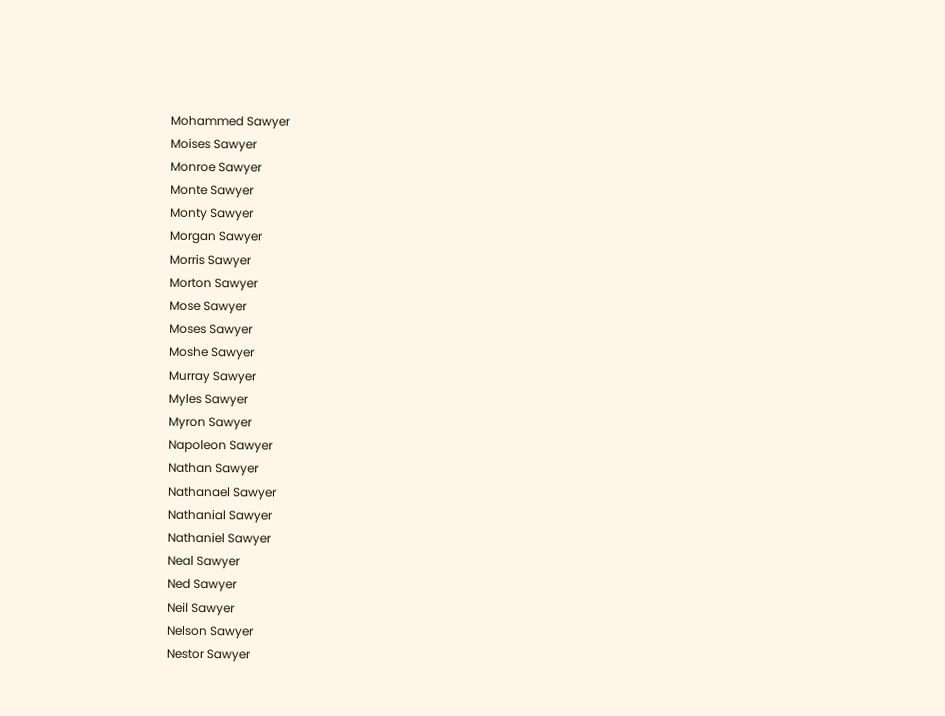Mohammed Sawyer
Moises Sawyer
Monroe Sawyer
Monte Sawyer
Monty Sawyer
Morgan Sawyer
Morris Sawyer
Morton Sawyer
Mose Sawyer
Moses Sawyer
Moshe Sawyer
Murray Sawyer
Myles Sawyer
Myron Sawyer
Napoleon Sawyer
Nathan Sawyer
Nathanael Sawyer
Nathanial Sawyer
Nathaniel Sawyer
Neal Sawyer
Ned Sawyer
Neil Sawyer
Nelson Sawyer
Nestor Sawyer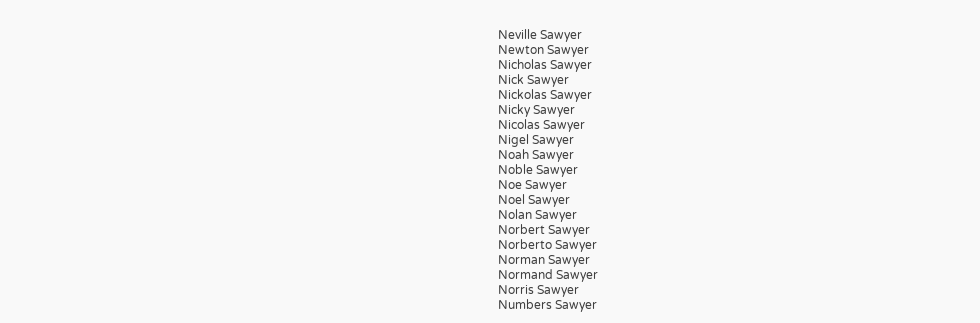Neville Sawyer
Newton Sawyer
Nicholas Sawyer
Nick Sawyer
Nickolas Sawyer
Nicky Sawyer
Nicolas Sawyer
Nigel Sawyer
Noah Sawyer
Noble Sawyer
Noe Sawyer
Noel Sawyer
Nolan Sawyer
Norbert Sawyer
Norberto Sawyer
Norman Sawyer
Normand Sawyer
Norris Sawyer
Numbers Sawyer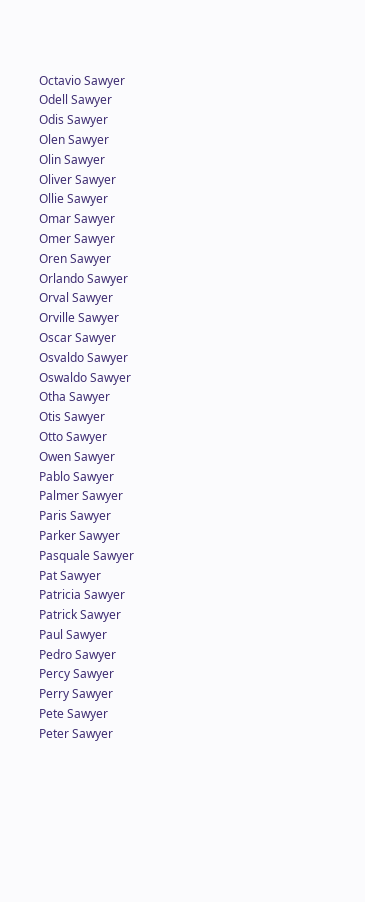Octavio Sawyer
Odell Sawyer
Odis Sawyer
Olen Sawyer
Olin Sawyer
Oliver Sawyer
Ollie Sawyer
Omar Sawyer
Omer Sawyer
Oren Sawyer
Orlando Sawyer
Orval Sawyer
Orville Sawyer
Oscar Sawyer
Osvaldo Sawyer
Oswaldo Sawyer
Otha Sawyer
Otis Sawyer
Otto Sawyer
Owen Sawyer
Pablo Sawyer
Palmer Sawyer
Paris Sawyer
Parker Sawyer
Pasquale Sawyer
Pat Sawyer
Patricia Sawyer
Patrick Sawyer
Paul Sawyer
Pedro Sawyer
Percy Sawyer
Perry Sawyer
Pete Sawyer
Peter Sawyer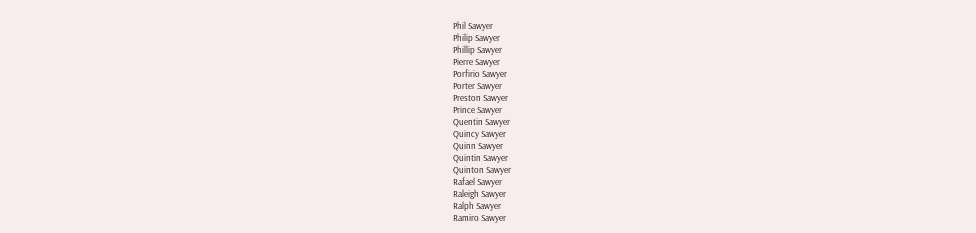Phil Sawyer
Philip Sawyer
Phillip Sawyer
Pierre Sawyer
Porfirio Sawyer
Porter Sawyer
Preston Sawyer
Prince Sawyer
Quentin Sawyer
Quincy Sawyer
Quinn Sawyer
Quintin Sawyer
Quinton Sawyer
Rafael Sawyer
Raleigh Sawyer
Ralph Sawyer
Ramiro Sawyer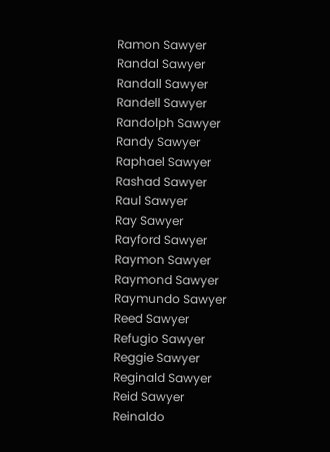Ramon Sawyer
Randal Sawyer
Randall Sawyer
Randell Sawyer
Randolph Sawyer
Randy Sawyer
Raphael Sawyer
Rashad Sawyer
Raul Sawyer
Ray Sawyer
Rayford Sawyer
Raymon Sawyer
Raymond Sawyer
Raymundo Sawyer
Reed Sawyer
Refugio Sawyer
Reggie Sawyer
Reginald Sawyer
Reid Sawyer
Reinaldo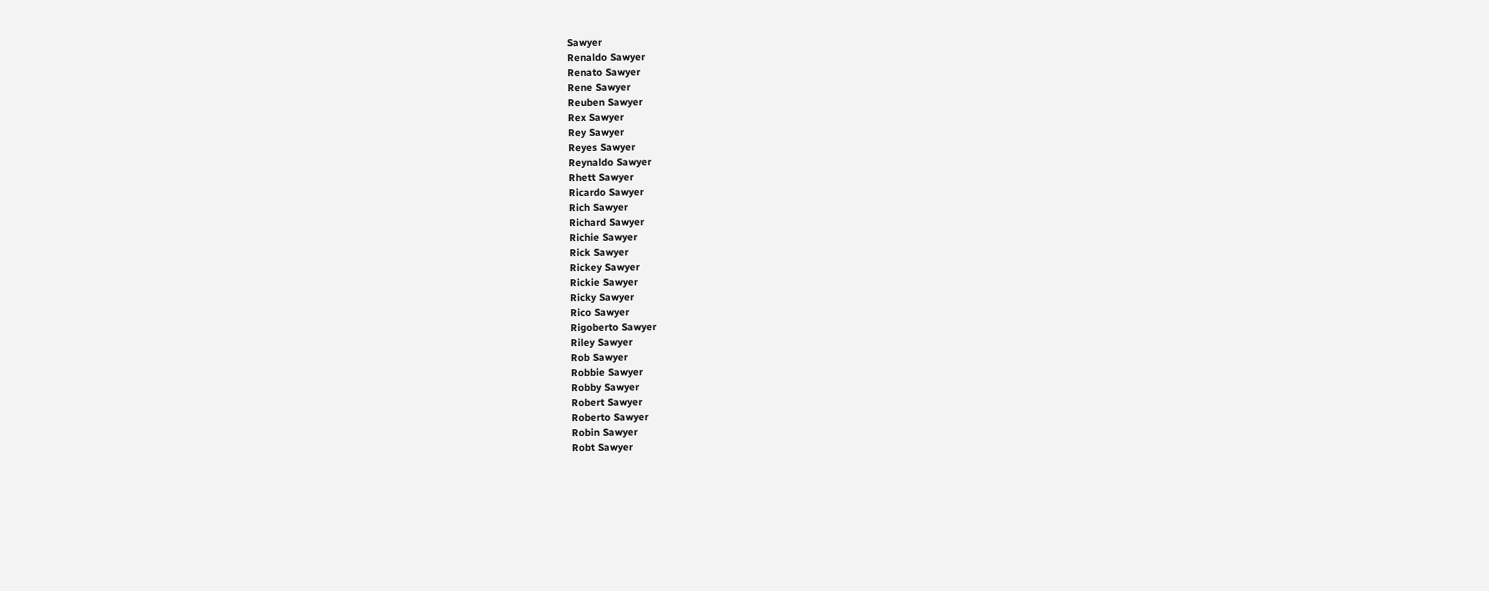Sawyer
Renaldo Sawyer
Renato Sawyer
Rene Sawyer
Reuben Sawyer
Rex Sawyer
Rey Sawyer
Reyes Sawyer
Reynaldo Sawyer
Rhett Sawyer
Ricardo Sawyer
Rich Sawyer
Richard Sawyer
Richie Sawyer
Rick Sawyer
Rickey Sawyer
Rickie Sawyer
Ricky Sawyer
Rico Sawyer
Rigoberto Sawyer
Riley Sawyer
Rob Sawyer
Robbie Sawyer
Robby Sawyer
Robert Sawyer
Roberto Sawyer
Robin Sawyer
Robt Sawyer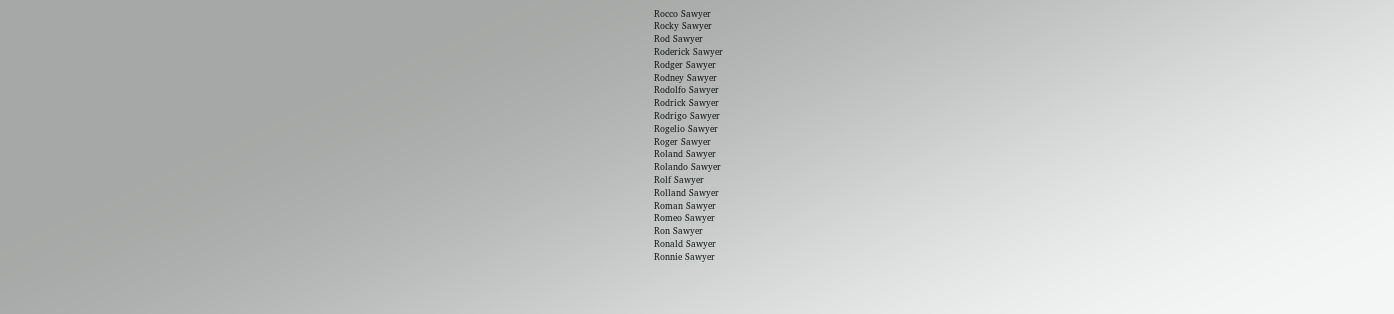Rocco Sawyer
Rocky Sawyer
Rod Sawyer
Roderick Sawyer
Rodger Sawyer
Rodney Sawyer
Rodolfo Sawyer
Rodrick Sawyer
Rodrigo Sawyer
Rogelio Sawyer
Roger Sawyer
Roland Sawyer
Rolando Sawyer
Rolf Sawyer
Rolland Sawyer
Roman Sawyer
Romeo Sawyer
Ron Sawyer
Ronald Sawyer
Ronnie Sawyer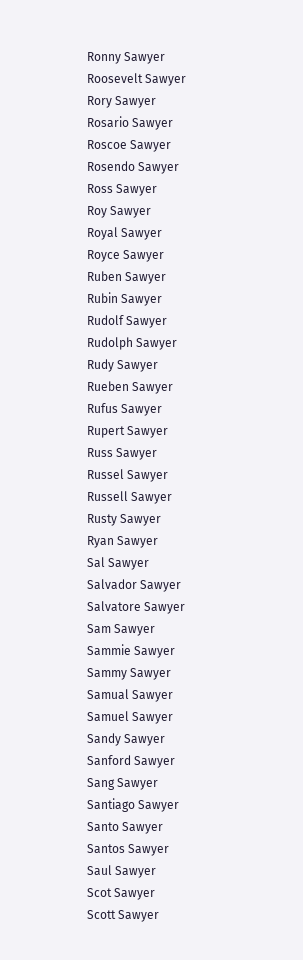Ronny Sawyer
Roosevelt Sawyer
Rory Sawyer
Rosario Sawyer
Roscoe Sawyer
Rosendo Sawyer
Ross Sawyer
Roy Sawyer
Royal Sawyer
Royce Sawyer
Ruben Sawyer
Rubin Sawyer
Rudolf Sawyer
Rudolph Sawyer
Rudy Sawyer
Rueben Sawyer
Rufus Sawyer
Rupert Sawyer
Russ Sawyer
Russel Sawyer
Russell Sawyer
Rusty Sawyer
Ryan Sawyer
Sal Sawyer
Salvador Sawyer
Salvatore Sawyer
Sam Sawyer
Sammie Sawyer
Sammy Sawyer
Samual Sawyer
Samuel Sawyer
Sandy Sawyer
Sanford Sawyer
Sang Sawyer
Santiago Sawyer
Santo Sawyer
Santos Sawyer
Saul Sawyer
Scot Sawyer
Scott Sawyer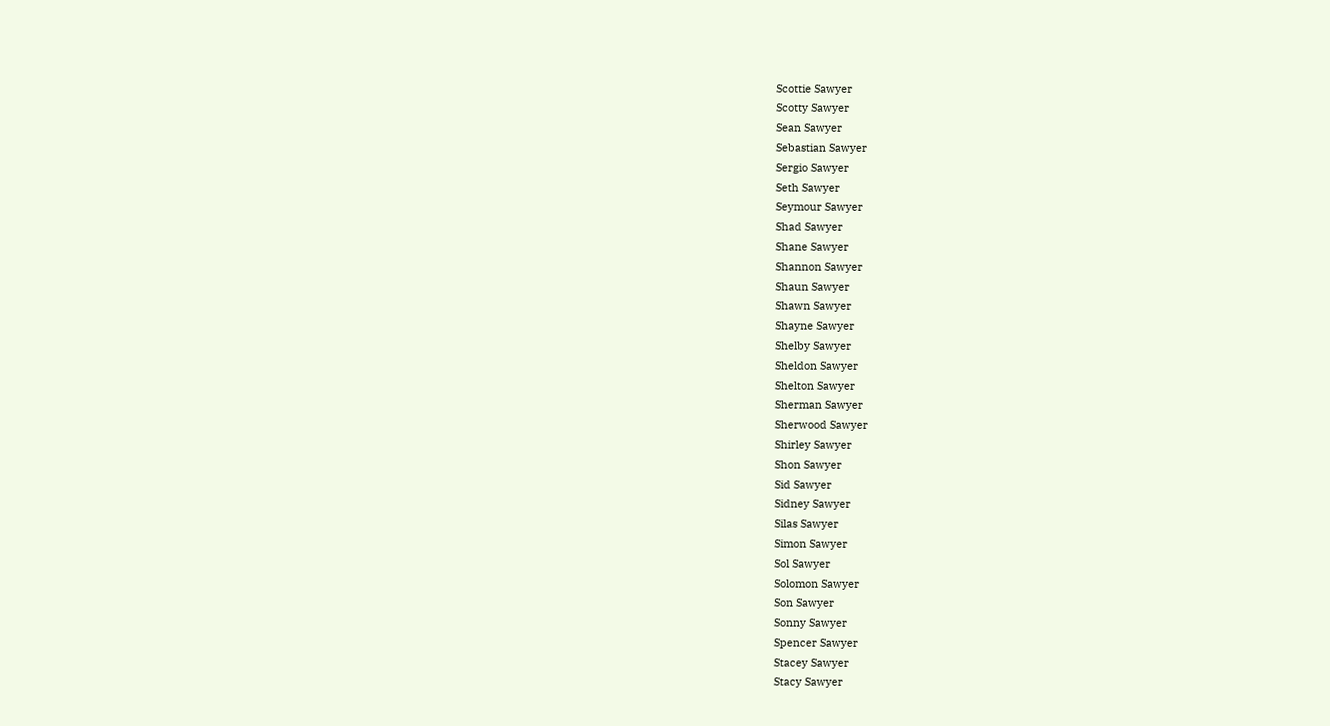Scottie Sawyer
Scotty Sawyer
Sean Sawyer
Sebastian Sawyer
Sergio Sawyer
Seth Sawyer
Seymour Sawyer
Shad Sawyer
Shane Sawyer
Shannon Sawyer
Shaun Sawyer
Shawn Sawyer
Shayne Sawyer
Shelby Sawyer
Sheldon Sawyer
Shelton Sawyer
Sherman Sawyer
Sherwood Sawyer
Shirley Sawyer
Shon Sawyer
Sid Sawyer
Sidney Sawyer
Silas Sawyer
Simon Sawyer
Sol Sawyer
Solomon Sawyer
Son Sawyer
Sonny Sawyer
Spencer Sawyer
Stacey Sawyer
Stacy Sawyer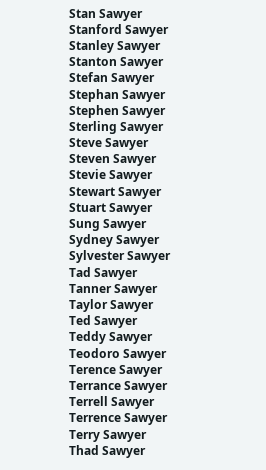Stan Sawyer
Stanford Sawyer
Stanley Sawyer
Stanton Sawyer
Stefan Sawyer
Stephan Sawyer
Stephen Sawyer
Sterling Sawyer
Steve Sawyer
Steven Sawyer
Stevie Sawyer
Stewart Sawyer
Stuart Sawyer
Sung Sawyer
Sydney Sawyer
Sylvester Sawyer
Tad Sawyer
Tanner Sawyer
Taylor Sawyer
Ted Sawyer
Teddy Sawyer
Teodoro Sawyer
Terence Sawyer
Terrance Sawyer
Terrell Sawyer
Terrence Sawyer
Terry Sawyer
Thad Sawyer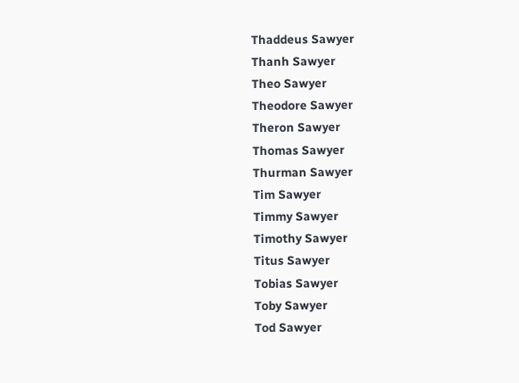Thaddeus Sawyer
Thanh Sawyer
Theo Sawyer
Theodore Sawyer
Theron Sawyer
Thomas Sawyer
Thurman Sawyer
Tim Sawyer
Timmy Sawyer
Timothy Sawyer
Titus Sawyer
Tobias Sawyer
Toby Sawyer
Tod Sawyer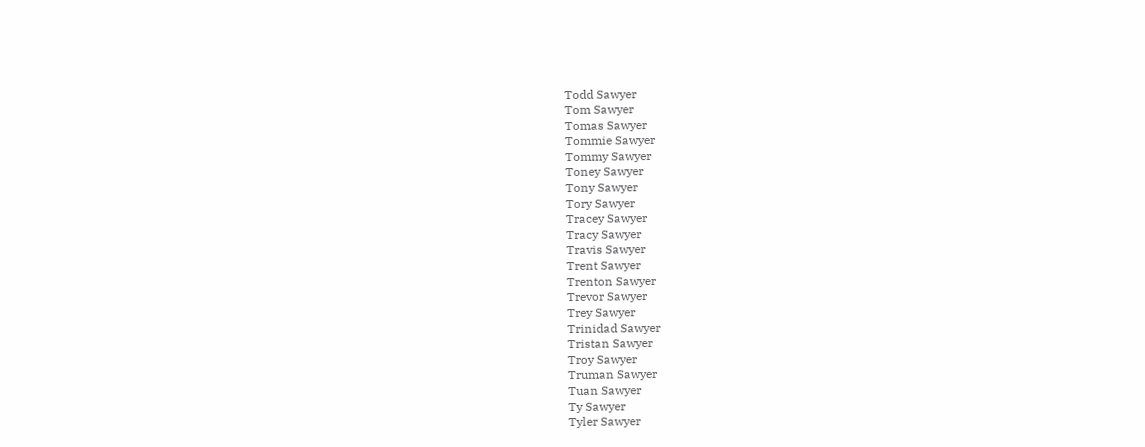Todd Sawyer
Tom Sawyer
Tomas Sawyer
Tommie Sawyer
Tommy Sawyer
Toney Sawyer
Tony Sawyer
Tory Sawyer
Tracey Sawyer
Tracy Sawyer
Travis Sawyer
Trent Sawyer
Trenton Sawyer
Trevor Sawyer
Trey Sawyer
Trinidad Sawyer
Tristan Sawyer
Troy Sawyer
Truman Sawyer
Tuan Sawyer
Ty Sawyer
Tyler Sawyer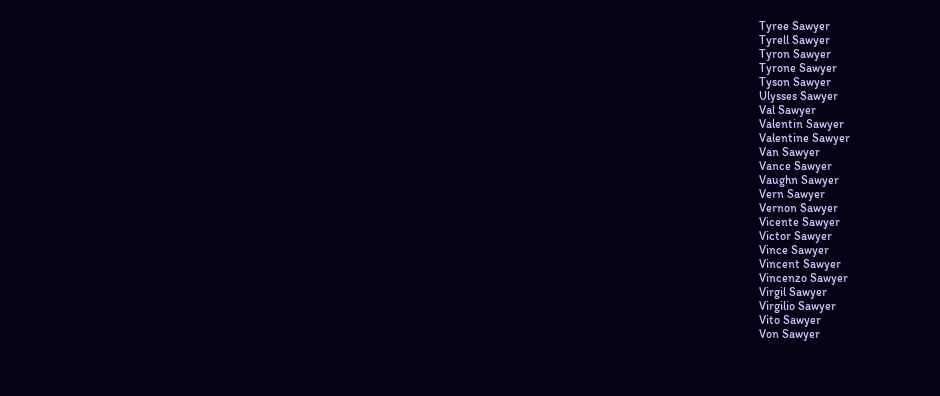Tyree Sawyer
Tyrell Sawyer
Tyron Sawyer
Tyrone Sawyer
Tyson Sawyer
Ulysses Sawyer
Val Sawyer
Valentin Sawyer
Valentine Sawyer
Van Sawyer
Vance Sawyer
Vaughn Sawyer
Vern Sawyer
Vernon Sawyer
Vicente Sawyer
Victor Sawyer
Vince Sawyer
Vincent Sawyer
Vincenzo Sawyer
Virgil Sawyer
Virgilio Sawyer
Vito Sawyer
Von Sawyer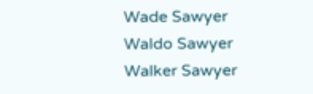Wade Sawyer
Waldo Sawyer
Walker Sawyer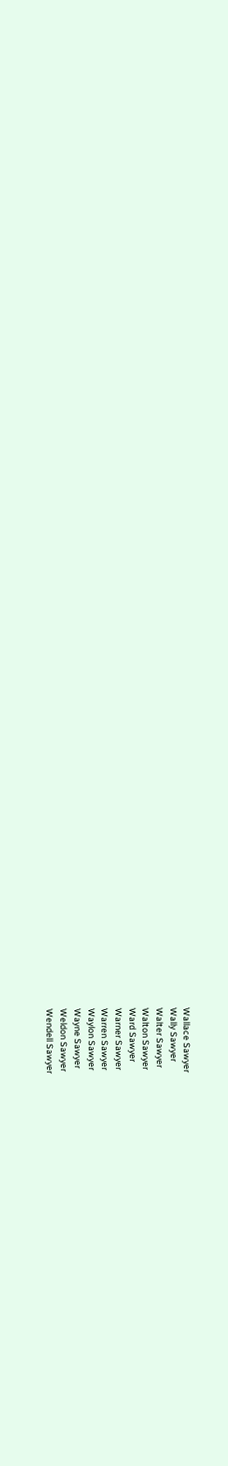Wallace Sawyer
Wally Sawyer
Walter Sawyer
Walton Sawyer
Ward Sawyer
Warner Sawyer
Warren Sawyer
Waylon Sawyer
Wayne Sawyer
Weldon Sawyer
Wendell Sawyer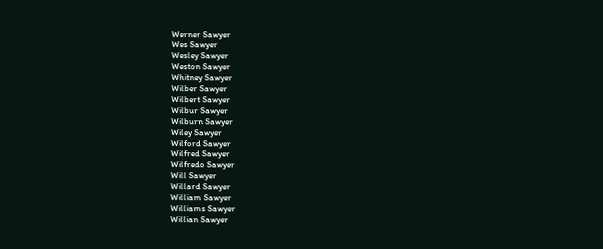Werner Sawyer
Wes Sawyer
Wesley Sawyer
Weston Sawyer
Whitney Sawyer
Wilber Sawyer
Wilbert Sawyer
Wilbur Sawyer
Wilburn Sawyer
Wiley Sawyer
Wilford Sawyer
Wilfred Sawyer
Wilfredo Sawyer
Will Sawyer
Willard Sawyer
William Sawyer
Williams Sawyer
Willian Sawyer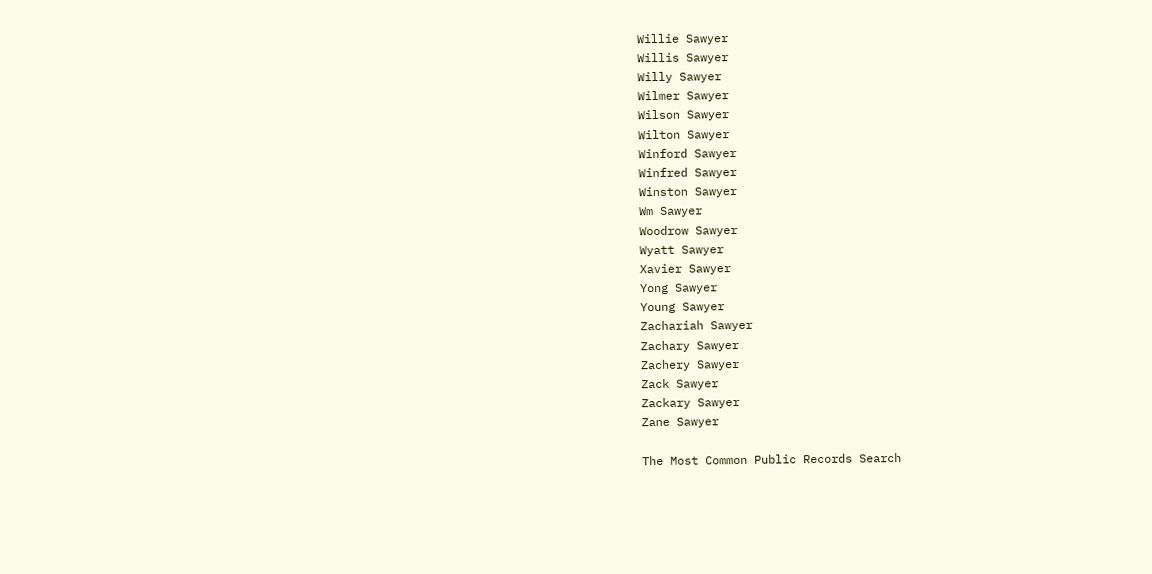Willie Sawyer
Willis Sawyer
Willy Sawyer
Wilmer Sawyer
Wilson Sawyer
Wilton Sawyer
Winford Sawyer
Winfred Sawyer
Winston Sawyer
Wm Sawyer
Woodrow Sawyer
Wyatt Sawyer
Xavier Sawyer
Yong Sawyer
Young Sawyer
Zachariah Sawyer
Zachary Sawyer
Zachery Sawyer
Zack Sawyer
Zackary Sawyer
Zane Sawyer

The Most Common Public Records Search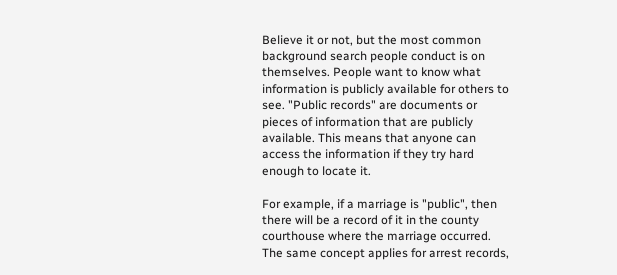Believe it or not, but the most common background search people conduct is on themselves. People want to know what information is publicly available for others to see. "Public records" are documents or pieces of information that are publicly available. This means that anyone can access the information if they try hard enough to locate it.

For example, if a marriage is "public", then there will be a record of it in the county courthouse where the marriage occurred. The same concept applies for arrest records,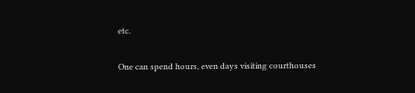etc.

One can spend hours, even days visiting courthouses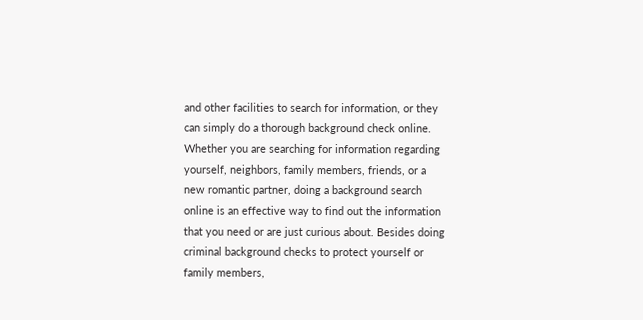and other facilities to search for information, or they can simply do a thorough background check online. Whether you are searching for information regarding yourself, neighbors, family members, friends, or a new romantic partner, doing a background search online is an effective way to find out the information that you need or are just curious about. Besides doing criminal background checks to protect yourself or family members,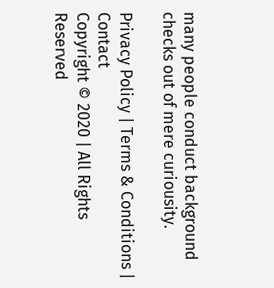many people conduct background checks out of mere curiousity.

Privacy Policy | Terms & Conditions | Contact
Copyright © 2020 | All Rights Reserved